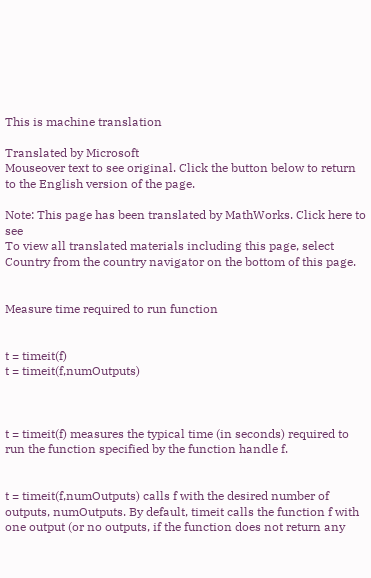This is machine translation

Translated by Microsoft
Mouseover text to see original. Click the button below to return to the English version of the page.

Note: This page has been translated by MathWorks. Click here to see
To view all translated materials including this page, select Country from the country navigator on the bottom of this page.


Measure time required to run function


t = timeit(f)
t = timeit(f,numOutputs)



t = timeit(f) measures the typical time (in seconds) required to run the function specified by the function handle f.


t = timeit(f,numOutputs) calls f with the desired number of outputs, numOutputs. By default, timeit calls the function f with one output (or no outputs, if the function does not return any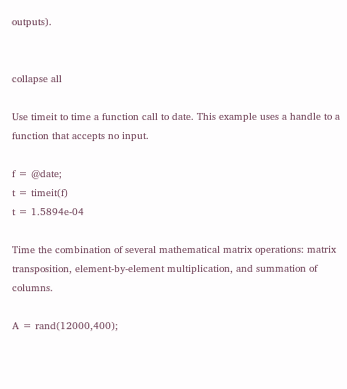outputs).


collapse all

Use timeit to time a function call to date. This example uses a handle to a function that accepts no input.

f = @date;
t = timeit(f)
t = 1.5894e-04

Time the combination of several mathematical matrix operations: matrix transposition, element-by-element multiplication, and summation of columns.

A = rand(12000,400);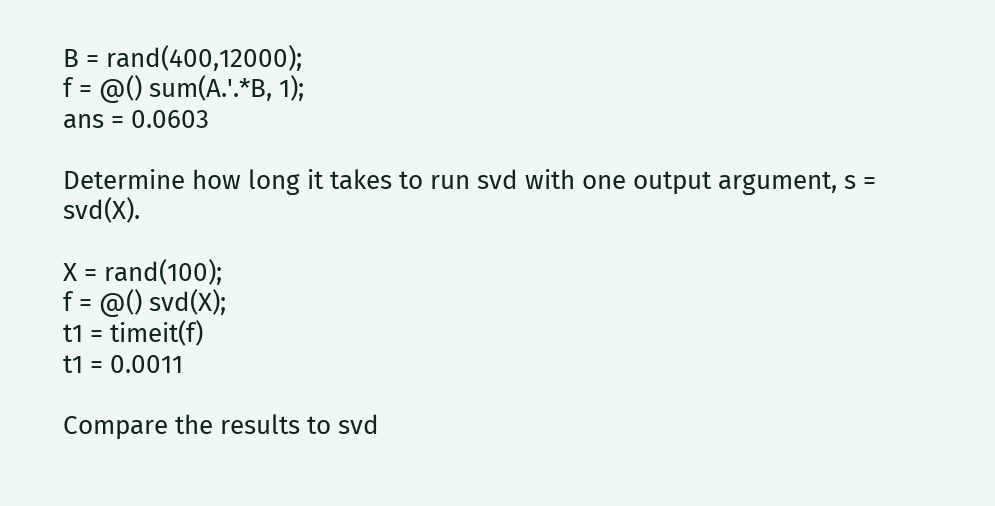B = rand(400,12000);
f = @() sum(A.'.*B, 1);
ans = 0.0603

Determine how long it takes to run svd with one output argument, s = svd(X).

X = rand(100);
f = @() svd(X);
t1 = timeit(f)
t1 = 0.0011

Compare the results to svd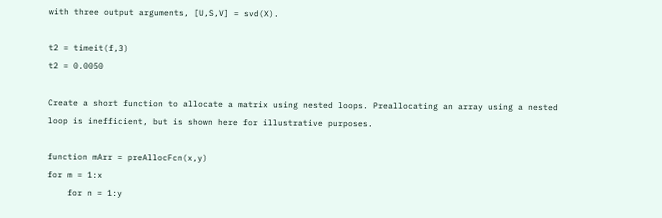with three output arguments, [U,S,V] = svd(X).

t2 = timeit(f,3)
t2 = 0.0050

Create a short function to allocate a matrix using nested loops. Preallocating an array using a nested loop is inefficient, but is shown here for illustrative purposes.

function mArr = preAllocFcn(x,y)
for m = 1:x
    for n = 1:y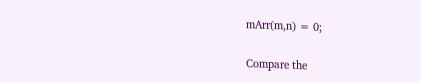mArr(m,n) = 0;

Compare the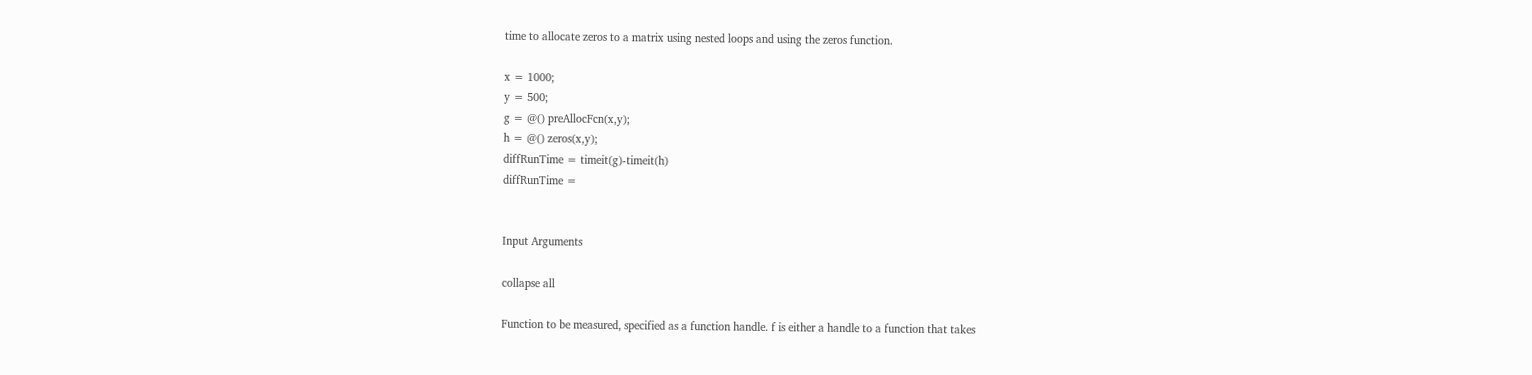time to allocate zeros to a matrix using nested loops and using the zeros function.

x = 1000;
y = 500;
g = @() preAllocFcn(x,y);
h = @() zeros(x,y);
diffRunTime = timeit(g)-timeit(h)
diffRunTime =


Input Arguments

collapse all

Function to be measured, specified as a function handle. f is either a handle to a function that takes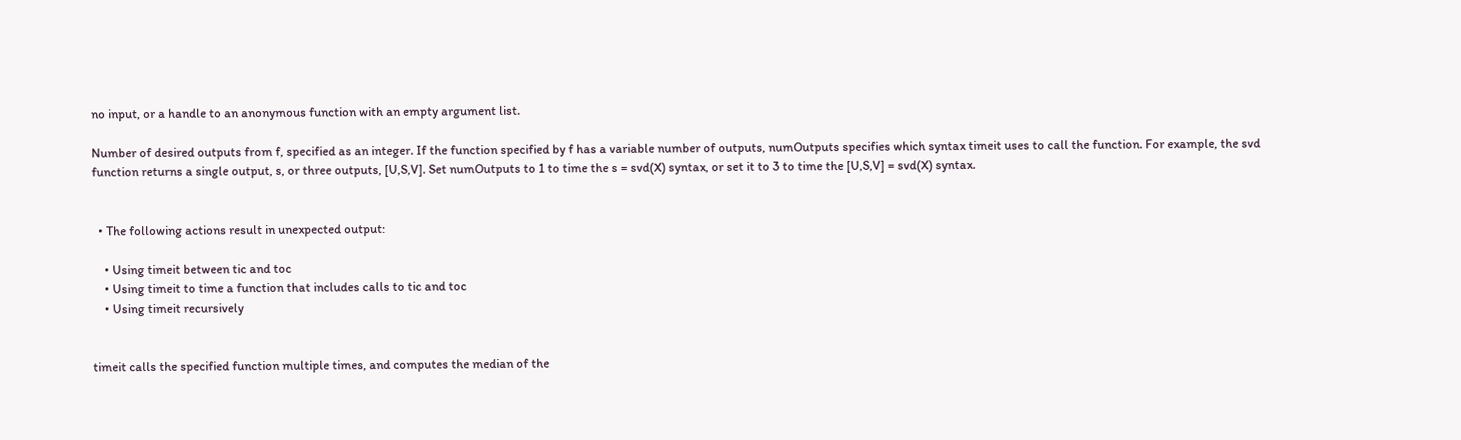no input, or a handle to an anonymous function with an empty argument list.

Number of desired outputs from f, specified as an integer. If the function specified by f has a variable number of outputs, numOutputs specifies which syntax timeit uses to call the function. For example, the svd function returns a single output, s, or three outputs, [U,S,V]. Set numOutputs to 1 to time the s = svd(X) syntax, or set it to 3 to time the [U,S,V] = svd(X) syntax.


  • The following actions result in unexpected output:

    • Using timeit between tic and toc
    • Using timeit to time a function that includes calls to tic and toc
    • Using timeit recursively


timeit calls the specified function multiple times, and computes the median of the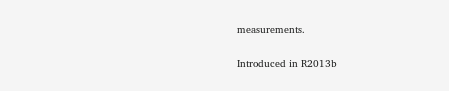measurements.

Introduced in R2013b